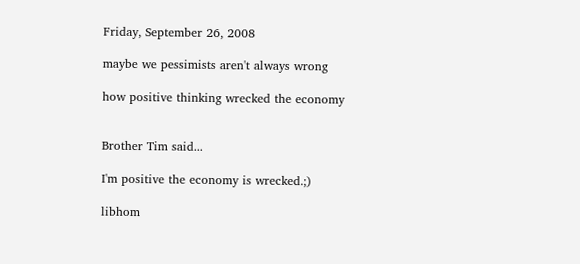Friday, September 26, 2008

maybe we pessimists aren't always wrong

how positive thinking wrecked the economy


Brother Tim said...

I'm positive the economy is wrecked.;)

libhom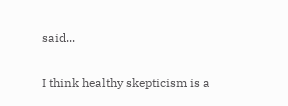said...

I think healthy skepticism is a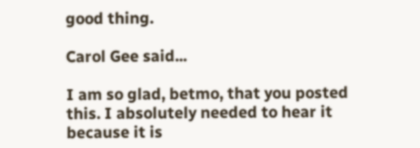good thing.

Carol Gee said...

I am so glad, betmo, that you posted this. I absolutely needed to hear it because it is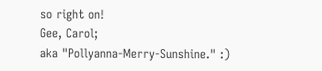so right on!
Gee, Carol;
aka "Pollyanna-Merry-Sunshine." :)